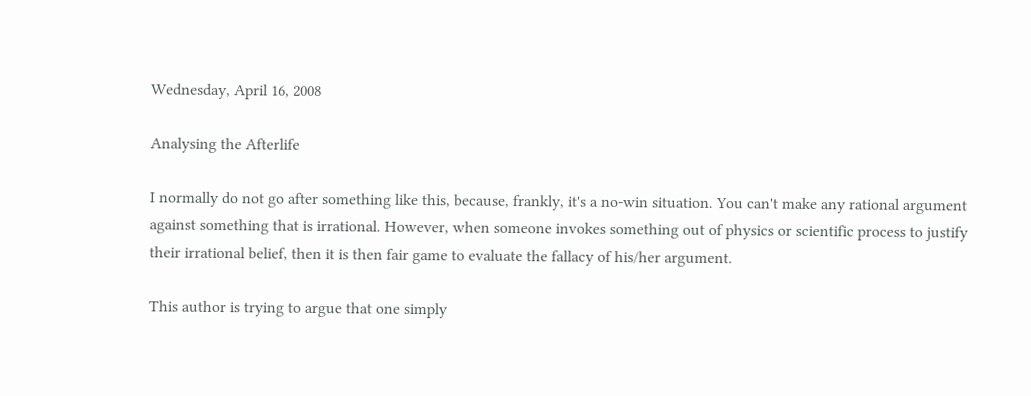Wednesday, April 16, 2008

Analysing the Afterlife

I normally do not go after something like this, because, frankly, it's a no-win situation. You can't make any rational argument against something that is irrational. However, when someone invokes something out of physics or scientific process to justify their irrational belief, then it is then fair game to evaluate the fallacy of his/her argument.

This author is trying to argue that one simply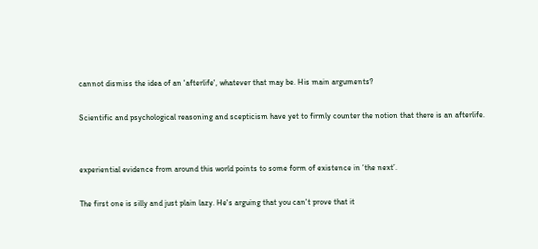cannot dismiss the idea of an 'afterlife', whatever that may be. His main arguments?

Scientific and psychological reasoning and scepticism have yet to firmly counter the notion that there is an afterlife.


experiential evidence from around this world points to some form of existence in ‘the next’.

The first one is silly and just plain lazy. He's arguing that you can't prove that it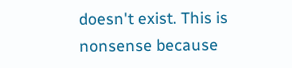doesn't exist. This is nonsense because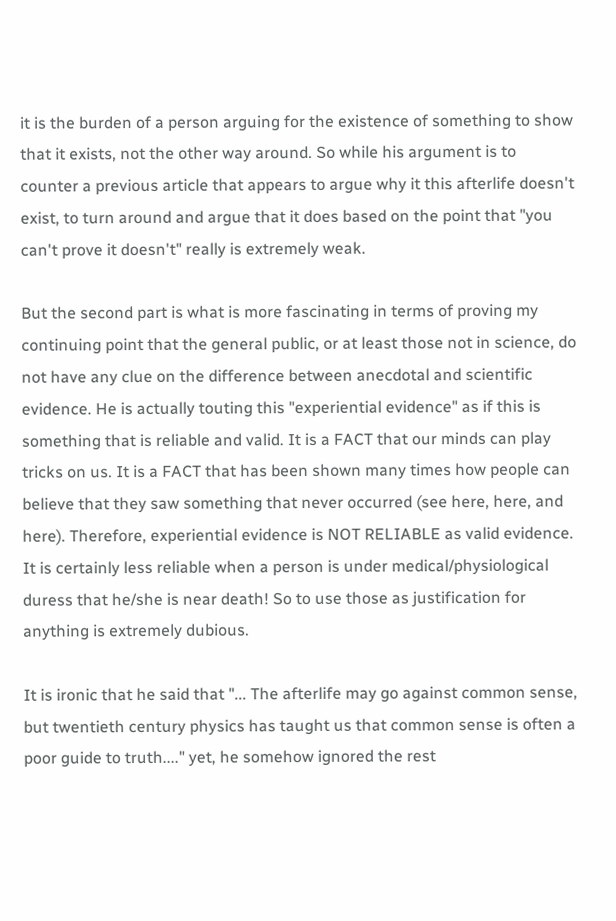it is the burden of a person arguing for the existence of something to show that it exists, not the other way around. So while his argument is to counter a previous article that appears to argue why it this afterlife doesn't exist, to turn around and argue that it does based on the point that "you can't prove it doesn't" really is extremely weak.

But the second part is what is more fascinating in terms of proving my continuing point that the general public, or at least those not in science, do not have any clue on the difference between anecdotal and scientific evidence. He is actually touting this "experiential evidence" as if this is something that is reliable and valid. It is a FACT that our minds can play tricks on us. It is a FACT that has been shown many times how people can believe that they saw something that never occurred (see here, here, and here). Therefore, experiential evidence is NOT RELIABLE as valid evidence. It is certainly less reliable when a person is under medical/physiological duress that he/she is near death! So to use those as justification for anything is extremely dubious.

It is ironic that he said that "... The afterlife may go against common sense, but twentieth century physics has taught us that common sense is often a poor guide to truth...." yet, he somehow ignored the rest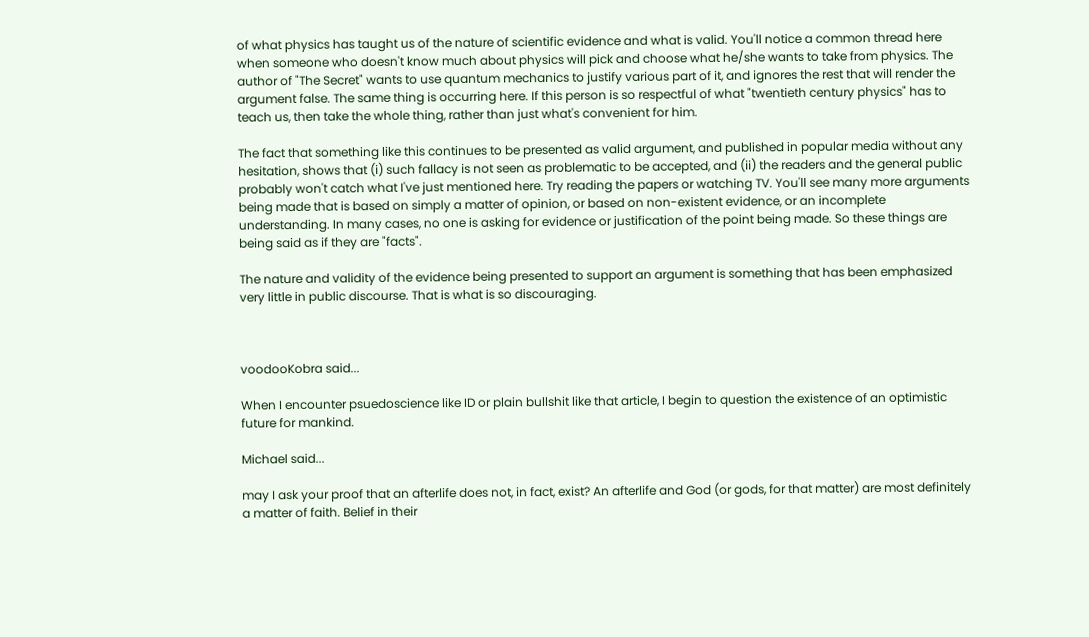of what physics has taught us of the nature of scientific evidence and what is valid. You'll notice a common thread here when someone who doesn't know much about physics will pick and choose what he/she wants to take from physics. The author of "The Secret" wants to use quantum mechanics to justify various part of it, and ignores the rest that will render the argument false. The same thing is occurring here. If this person is so respectful of what "twentieth century physics" has to teach us, then take the whole thing, rather than just what's convenient for him.

The fact that something like this continues to be presented as valid argument, and published in popular media without any hesitation, shows that (i) such fallacy is not seen as problematic to be accepted, and (ii) the readers and the general public probably won't catch what I've just mentioned here. Try reading the papers or watching TV. You'll see many more arguments being made that is based on simply a matter of opinion, or based on non-existent evidence, or an incomplete understanding. In many cases, no one is asking for evidence or justification of the point being made. So these things are being said as if they are "facts".

The nature and validity of the evidence being presented to support an argument is something that has been emphasized very little in public discourse. That is what is so discouraging.



voodooKobra said...

When I encounter psuedoscience like ID or plain bullshit like that article, I begin to question the existence of an optimistic future for mankind.

Michael said...

may I ask your proof that an afterlife does not, in fact, exist? An afterlife and God (or gods, for that matter) are most definitely a matter of faith. Belief in their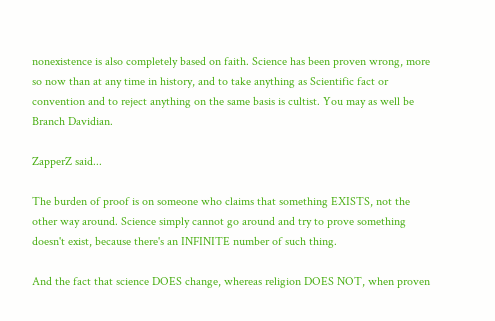nonexistence is also completely based on faith. Science has been proven wrong, more so now than at any time in history, and to take anything as Scientific fact or convention and to reject anything on the same basis is cultist. You may as well be Branch Davidian.

ZapperZ said...

The burden of proof is on someone who claims that something EXISTS, not the other way around. Science simply cannot go around and try to prove something doesn't exist, because there's an INFINITE number of such thing.

And the fact that science DOES change, whereas religion DOES NOT, when proven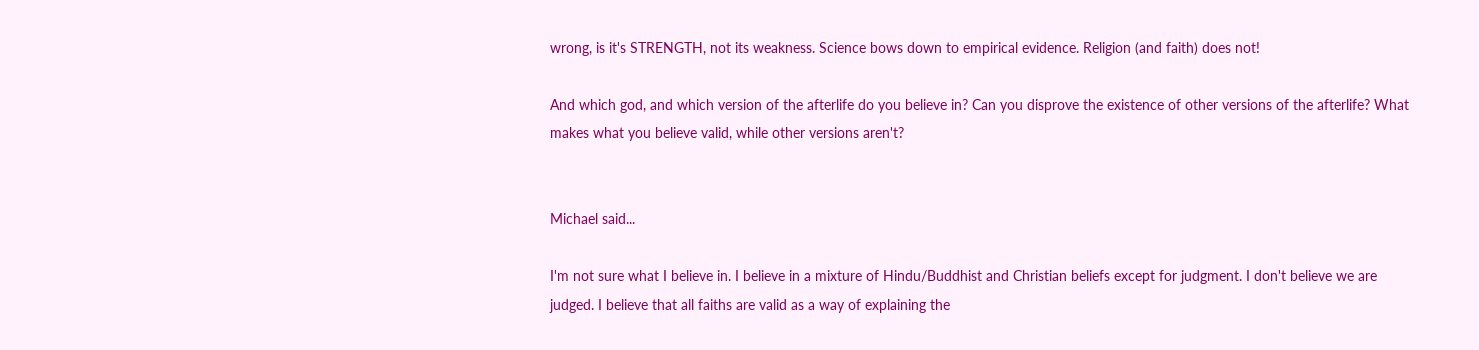wrong, is it's STRENGTH, not its weakness. Science bows down to empirical evidence. Religion (and faith) does not!

And which god, and which version of the afterlife do you believe in? Can you disprove the existence of other versions of the afterlife? What makes what you believe valid, while other versions aren't?


Michael said...

I'm not sure what I believe in. I believe in a mixture of Hindu/Buddhist and Christian beliefs except for judgment. I don't believe we are judged. I believe that all faiths are valid as a way of explaining the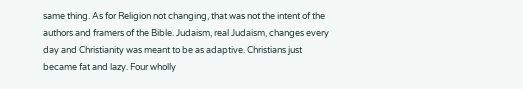same thing. As for Religion not changing, that was not the intent of the authors and framers of the Bible. Judaism, real Judaism, changes every day and Christianity was meant to be as adaptive. Christians just became fat and lazy. Four wholly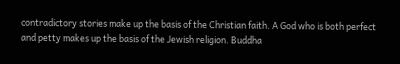contradictory stories make up the basis of the Christian faith. A God who is both perfect and petty makes up the basis of the Jewish religion. Buddha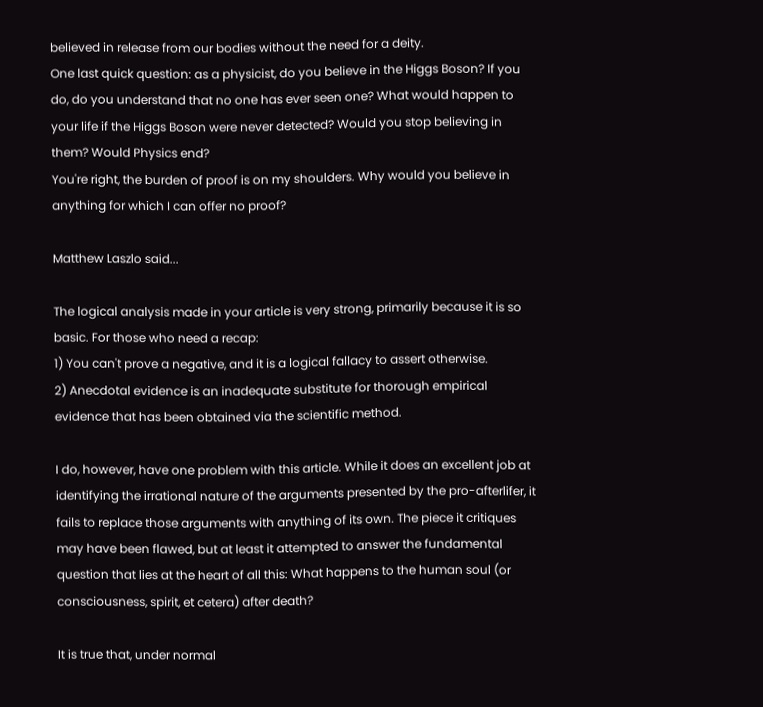believed in release from our bodies without the need for a deity.
One last quick question: as a physicist, do you believe in the Higgs Boson? If you do, do you understand that no one has ever seen one? What would happen to your life if the Higgs Boson were never detected? Would you stop believing in them? Would Physics end?
You're right, the burden of proof is on my shoulders. Why would you believe in anything for which I can offer no proof?

Matthew Laszlo said...

The logical analysis made in your article is very strong, primarily because it is so basic. For those who need a recap:
1) You can't prove a negative, and it is a logical fallacy to assert otherwise.
2) Anecdotal evidence is an inadequate substitute for thorough empirical evidence that has been obtained via the scientific method.

I do, however, have one problem with this article. While it does an excellent job at identifying the irrational nature of the arguments presented by the pro-afterlifer, it fails to replace those arguments with anything of its own. The piece it critiques may have been flawed, but at least it attempted to answer the fundamental question that lies at the heart of all this: What happens to the human soul (or consciousness, spirit, et cetera) after death?

It is true that, under normal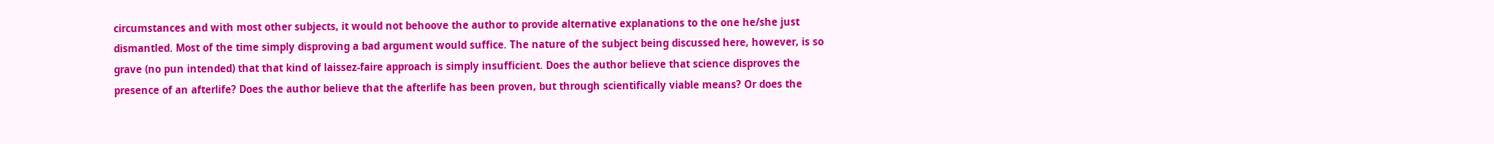circumstances and with most other subjects, it would not behoove the author to provide alternative explanations to the one he/she just dismantled. Most of the time simply disproving a bad argument would suffice. The nature of the subject being discussed here, however, is so grave (no pun intended) that that kind of laissez-faire approach is simply insufficient. Does the author believe that science disproves the presence of an afterlife? Does the author believe that the afterlife has been proven, but through scientifically viable means? Or does the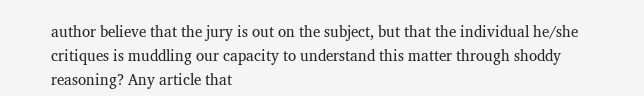author believe that the jury is out on the subject, but that the individual he/she critiques is muddling our capacity to understand this matter through shoddy reasoning? Any article that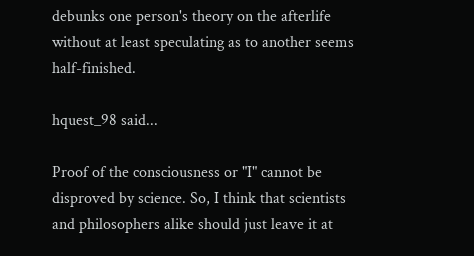debunks one person's theory on the afterlife without at least speculating as to another seems half-finished.

hquest_98 said...

Proof of the consciousness or "I" cannot be disproved by science. So, I think that scientists and philosophers alike should just leave it at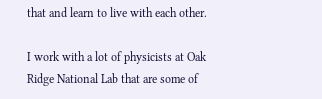that and learn to live with each other.

I work with a lot of physicists at Oak Ridge National Lab that are some of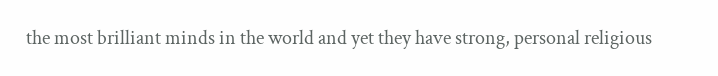the most brilliant minds in the world and yet they have strong, personal religious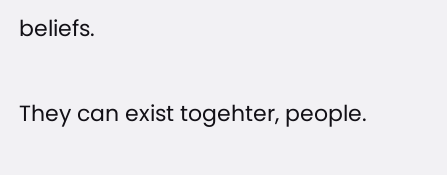beliefs.

They can exist togehter, people.